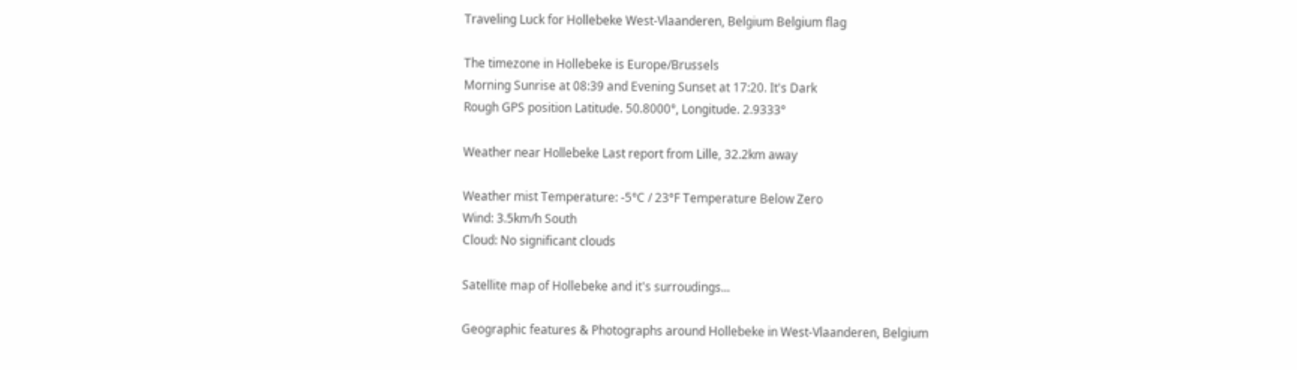Traveling Luck for Hollebeke West-Vlaanderen, Belgium Belgium flag

The timezone in Hollebeke is Europe/Brussels
Morning Sunrise at 08:39 and Evening Sunset at 17:20. It's Dark
Rough GPS position Latitude. 50.8000°, Longitude. 2.9333°

Weather near Hollebeke Last report from Lille, 32.2km away

Weather mist Temperature: -5°C / 23°F Temperature Below Zero
Wind: 3.5km/h South
Cloud: No significant clouds

Satellite map of Hollebeke and it's surroudings...

Geographic features & Photographs around Hollebeke in West-Vlaanderen, Belgium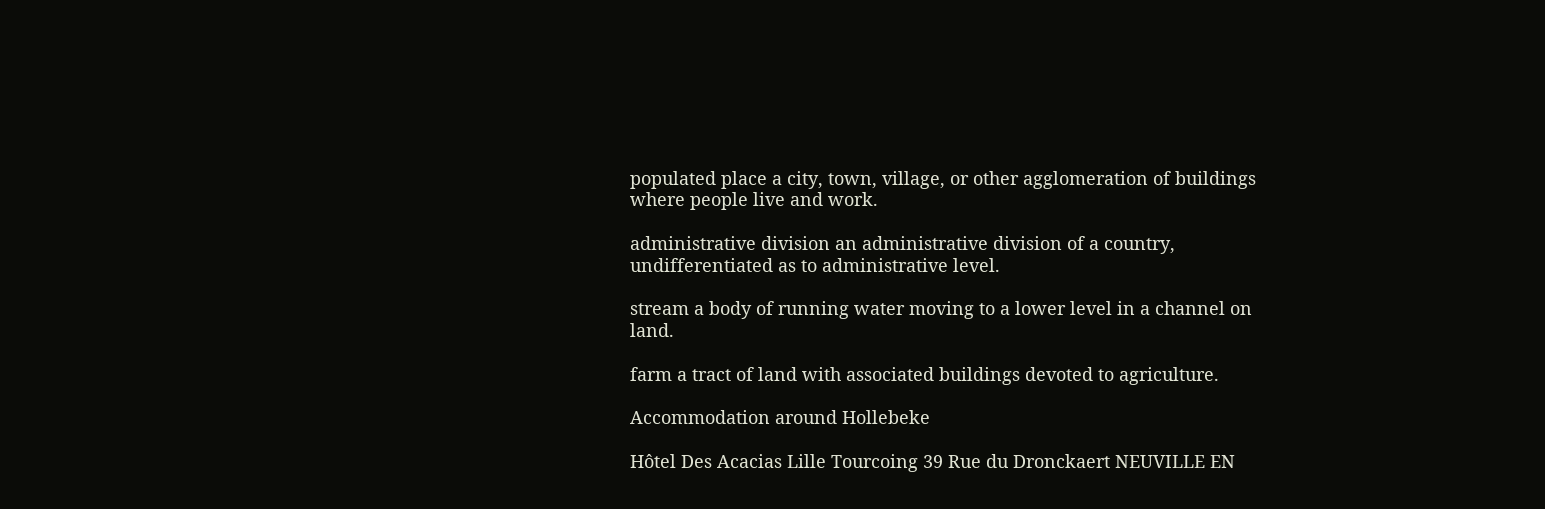populated place a city, town, village, or other agglomeration of buildings where people live and work.

administrative division an administrative division of a country, undifferentiated as to administrative level.

stream a body of running water moving to a lower level in a channel on land.

farm a tract of land with associated buildings devoted to agriculture.

Accommodation around Hollebeke

Hôtel Des Acacias Lille Tourcoing 39 Rue du Dronckaert NEUVILLE EN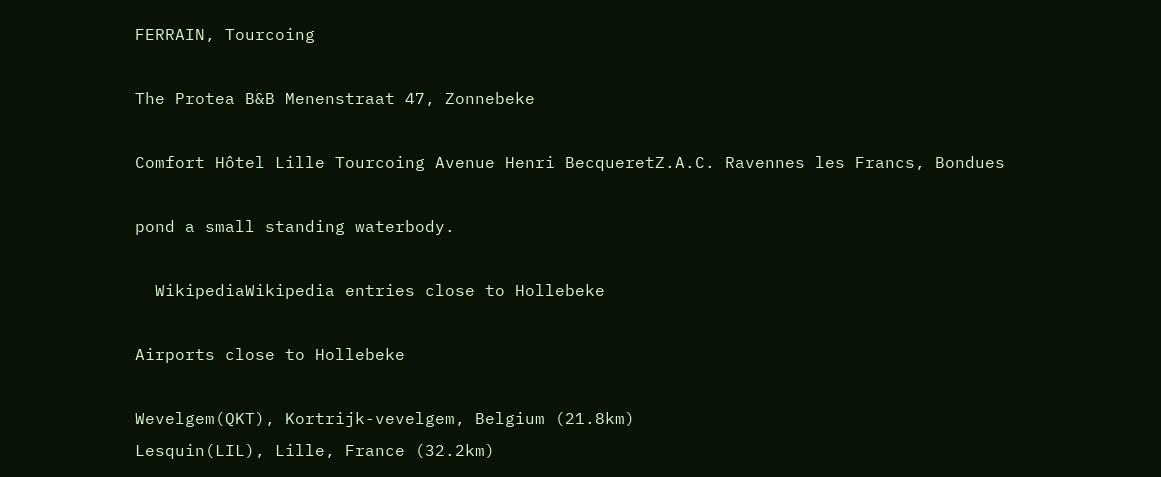FERRAIN, Tourcoing

The Protea B&B Menenstraat 47, Zonnebeke

Comfort Hôtel Lille Tourcoing Avenue Henri BecqueretZ.A.C. Ravennes les Francs, Bondues

pond a small standing waterbody.

  WikipediaWikipedia entries close to Hollebeke

Airports close to Hollebeke

Wevelgem(QKT), Kortrijk-vevelgem, Belgium (21.8km)
Lesquin(LIL), Lille, France (32.2km)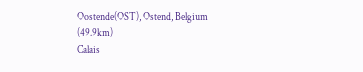Oostende(OST), Ostend, Belgium (49.9km)
Calais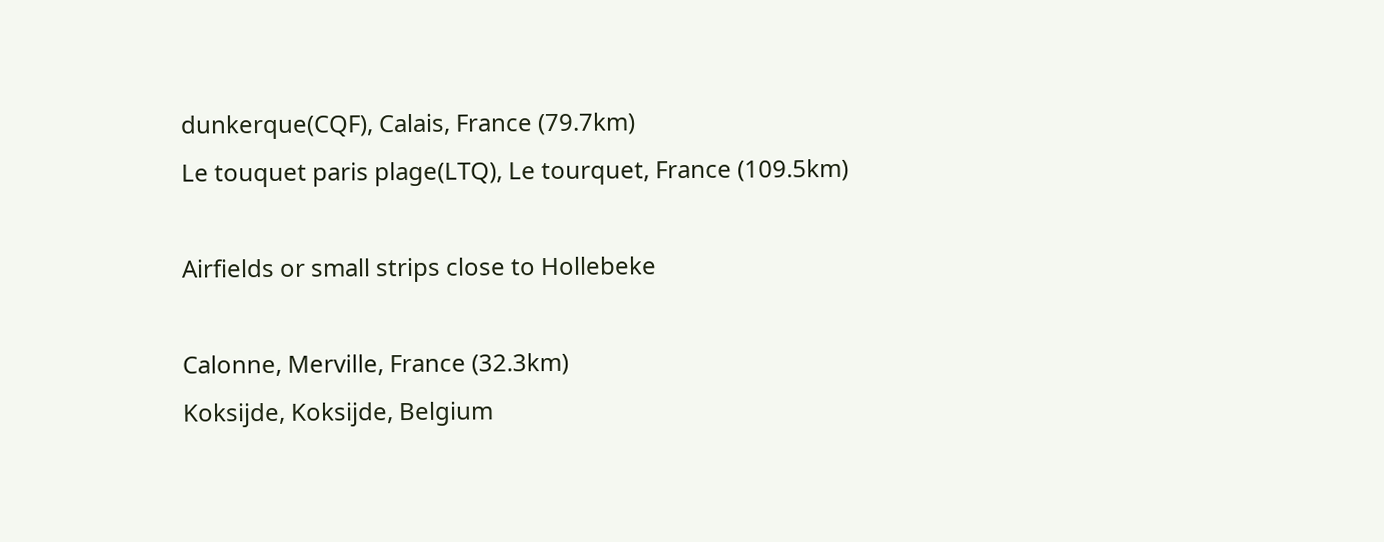dunkerque(CQF), Calais, France (79.7km)
Le touquet paris plage(LTQ), Le tourquet, France (109.5km)

Airfields or small strips close to Hollebeke

Calonne, Merville, France (32.3km)
Koksijde, Koksijde, Belgium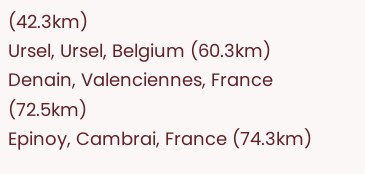(42.3km)
Ursel, Ursel, Belgium (60.3km)
Denain, Valenciennes, France (72.5km)
Epinoy, Cambrai, France (74.3km)